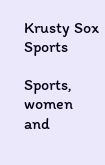Krusty Sox Sports

Sports, women and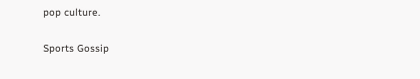pop culture.

Sports Gossip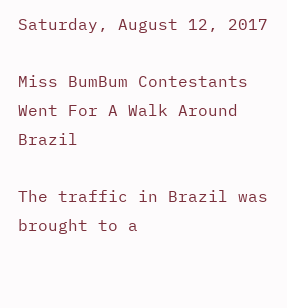Saturday, August 12, 2017

Miss BumBum Contestants Went For A Walk Around Brazil

The traffic in Brazil was brought to a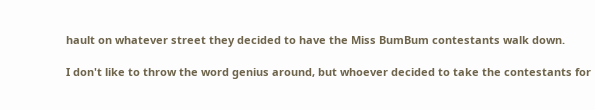hault on whatever street they decided to have the Miss BumBum contestants walk down.

I don't like to throw the word genius around, but whoever decided to take the contestants for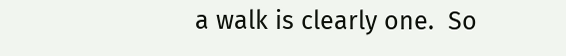a walk is clearly one.  So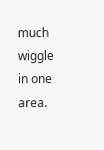much wiggle in one area.